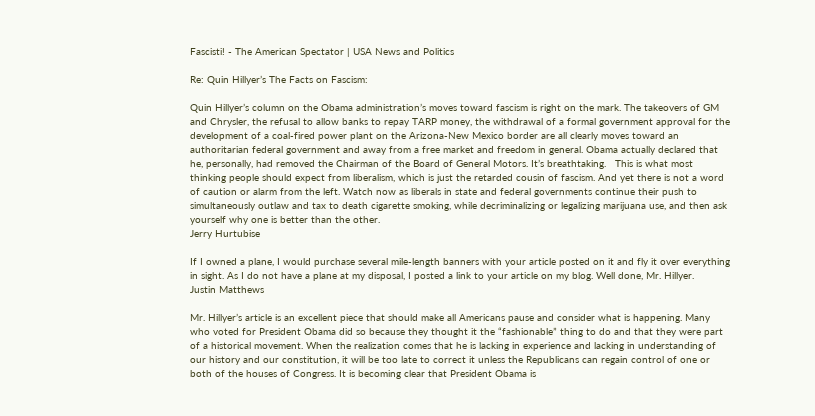Fascisti! - The American Spectator | USA News and Politics

Re: Quin Hillyer’s The Facts on Fascism:

Quin Hillyer’s column on the Obama administration’s moves toward fascism is right on the mark. The takeovers of GM and Chrysler, the refusal to allow banks to repay TARP money, the withdrawal of a formal government approval for the development of a coal-fired power plant on the Arizona-New Mexico border are all clearly moves toward an authoritarian federal government and away from a free market and freedom in general. Obama actually declared that he, personally, had removed the Chairman of the Board of General Motors. It’s breathtaking.   This is what most thinking people should expect from liberalism, which is just the retarded cousin of fascism. And yet there is not a word of caution or alarm from the left. Watch now as liberals in state and federal governments continue their push to simultaneously outlaw and tax to death cigarette smoking, while decriminalizing or legalizing marijuana use, and then ask yourself why one is better than the other.
Jerry Hurtubise

If I owned a plane, I would purchase several mile-length banners with your article posted on it and fly it over everything in sight. As I do not have a plane at my disposal, I posted a link to your article on my blog. Well done, Mr. Hillyer.
Justin Matthews

Mr. Hillyer’s article is an excellent piece that should make all Americans pause and consider what is happening. Many who voted for President Obama did so because they thought it the “fashionable” thing to do and that they were part of a historical movement. When the realization comes that he is lacking in experience and lacking in understanding of our history and our constitution, it will be too late to correct it unless the Republicans can regain control of one or both of the houses of Congress. It is becoming clear that President Obama is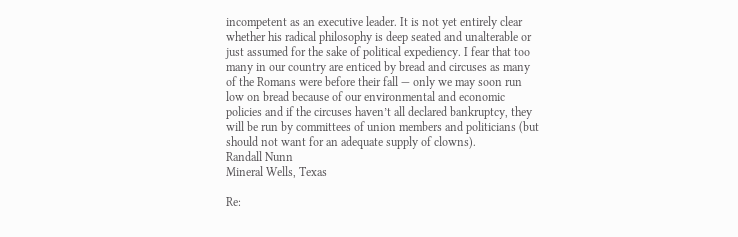incompetent as an executive leader. It is not yet entirely clear whether his radical philosophy is deep seated and unalterable or just assumed for the sake of political expediency. I fear that too many in our country are enticed by bread and circuses as many of the Romans were before their fall — only we may soon run low on bread because of our environmental and economic policies and if the circuses haven’t all declared bankruptcy, they will be run by committees of union members and politicians (but should not want for an adequate supply of clowns).
Randall Nunn
Mineral Wells, Texas

Re: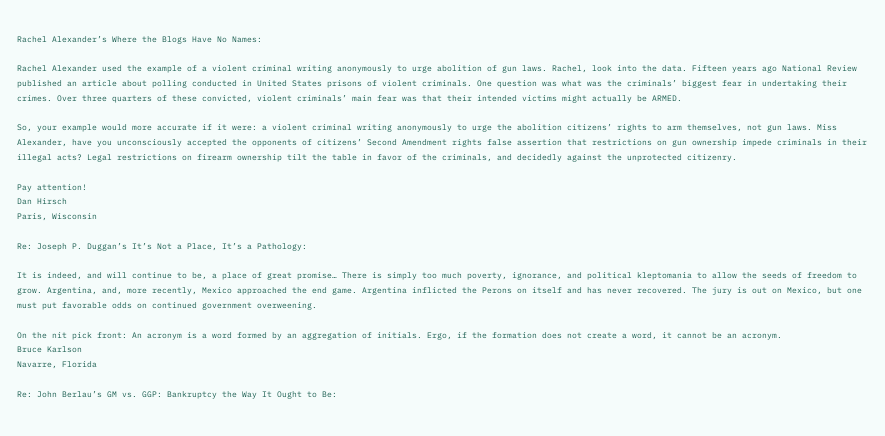Rachel Alexander’s Where the Blogs Have No Names:

Rachel Alexander used the example of a violent criminal writing anonymously to urge abolition of gun laws. Rachel, look into the data. Fifteen years ago National Review published an article about polling conducted in United States prisons of violent criminals. One question was what was the criminals’ biggest fear in undertaking their crimes. Over three quarters of these convicted, violent criminals’ main fear was that their intended victims might actually be ARMED.

So, your example would more accurate if it were: a violent criminal writing anonymously to urge the abolition citizens’ rights to arm themselves, not gun laws. Miss Alexander, have you unconsciously accepted the opponents of citizens’ Second Amendment rights false assertion that restrictions on gun ownership impede criminals in their illegal acts? Legal restrictions on firearm ownership tilt the table in favor of the criminals, and decidedly against the unprotected citizenry.

Pay attention!
Dan Hirsch
Paris, Wisconsin

Re: Joseph P. Duggan’s It’s Not a Place, It’s a Pathology:

It is indeed, and will continue to be, a place of great promise… There is simply too much poverty, ignorance, and political kleptomania to allow the seeds of freedom to grow. Argentina, and, more recently, Mexico approached the end game. Argentina inflicted the Perons on itself and has never recovered. The jury is out on Mexico, but one must put favorable odds on continued government overweening.

On the nit pick front: An acronym is a word formed by an aggregation of initials. Ergo, if the formation does not create a word, it cannot be an acronym.
Bruce Karlson
Navarre, Florida

Re: John Berlau’s GM vs. GGP: Bankruptcy the Way It Ought to Be: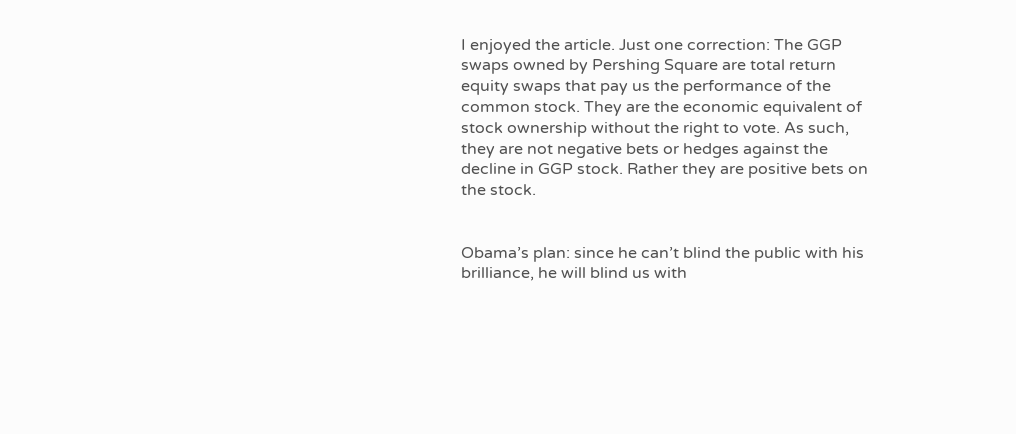I enjoyed the article. Just one correction: The GGP swaps owned by Pershing Square are total return equity swaps that pay us the performance of the common stock. They are the economic equivalent of stock ownership without the right to vote. As such, they are not negative bets or hedges against the decline in GGP stock. Rather they are positive bets on the stock.


Obama’s plan: since he can’t blind the public with his brilliance, he will blind us with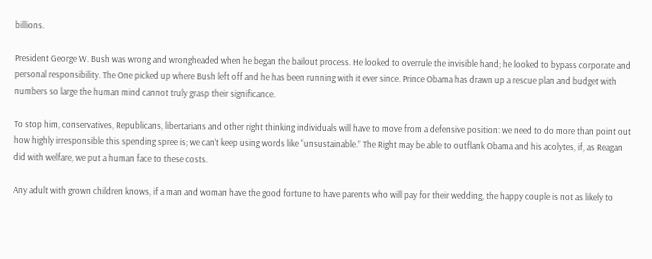billions.

President George W. Bush was wrong and wrongheaded when he began the bailout process. He looked to overrule the invisible hand; he looked to bypass corporate and personal responsibility. The One picked up where Bush left off and he has been running with it ever since. Prince Obama has drawn up a rescue plan and budget with numbers so large the human mind cannot truly grasp their significance.

To stop him, conservatives, Republicans, libertarians and other right thinking individuals will have to move from a defensive position: we need to do more than point out how highly irresponsible this spending spree is; we can’t keep using words like “unsustainable.” The Right may be able to outflank Obama and his acolytes, if, as Reagan did with welfare, we put a human face to these costs.

Any adult with grown children knows, if a man and woman have the good fortune to have parents who will pay for their wedding, the happy couple is not as likely to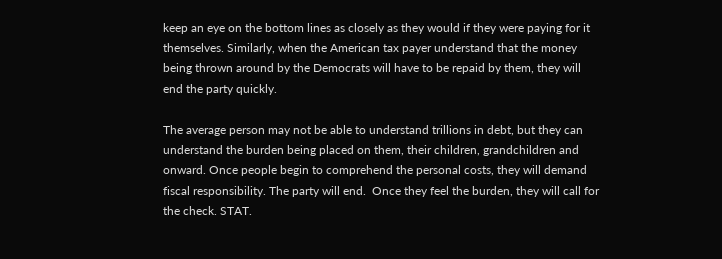keep an eye on the bottom lines as closely as they would if they were paying for it themselves. Similarly, when the American tax payer understand that the money being thrown around by the Democrats will have to be repaid by them, they will end the party quickly.

The average person may not be able to understand trillions in debt, but they can understand the burden being placed on them, their children, grandchildren and onward. Once people begin to comprehend the personal costs, they will demand fiscal responsibility. The party will end.  Once they feel the burden, they will call for the check. STAT.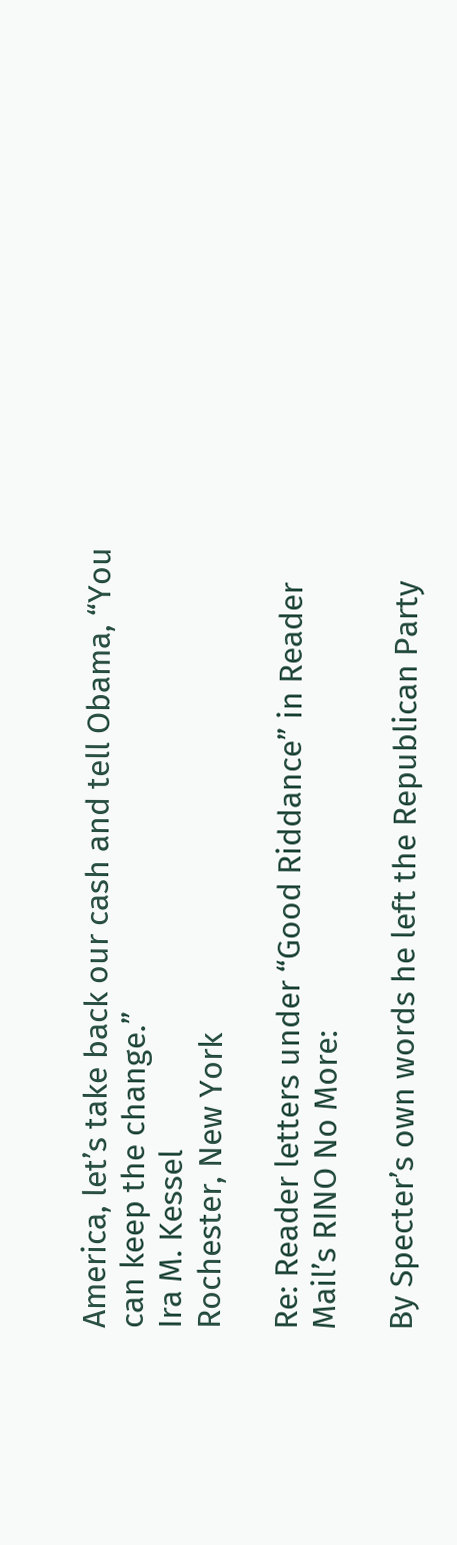America, let’s take back our cash and tell Obama, “You can keep the change.”
Ira M. Kessel
Rochester, New York

Re: Reader letters under “Good Riddance” in Reader Mail’s RINO No More:

By Specter’s own words he left the Republican Party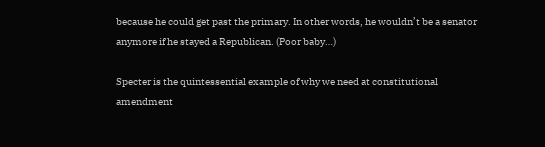because he could get past the primary. In other words, he wouldn’t be a senator anymore if he stayed a Republican. (Poor baby…)

Specter is the quintessential example of why we need at constitutional amendment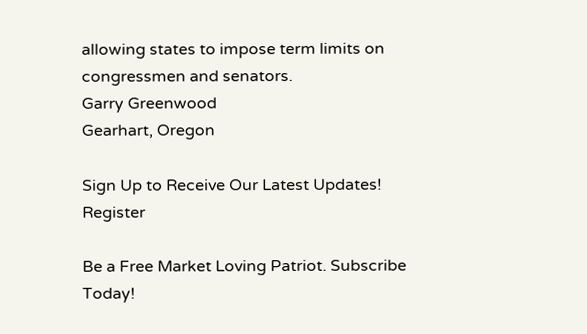allowing states to impose term limits on congressmen and senators.
Garry Greenwood
Gearhart, Oregon

Sign Up to Receive Our Latest Updates! Register

Be a Free Market Loving Patriot. Subscribe Today!